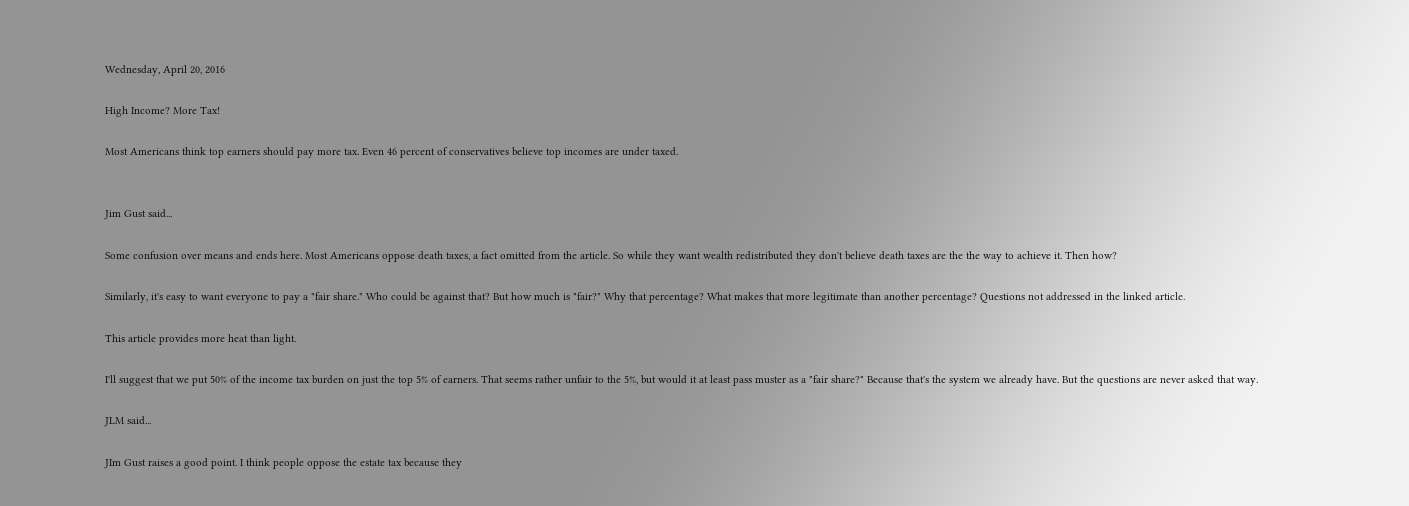Wednesday, April 20, 2016

High Income? More Tax!

Most Americans think top earners should pay more tax. Even 46 percent of conservatives believe top incomes are under taxed.


Jim Gust said...

Some confusion over means and ends here. Most Americans oppose death taxes, a fact omitted from the article. So while they want wealth redistributed they don't believe death taxes are the the way to achieve it. Then how?

Similarly, it's easy to want everyone to pay a "fair share." Who could be against that? But how much is "fair?" Why that percentage? What makes that more legitimate than another percentage? Questions not addressed in the linked article.

This article provides more heat than light.

I'll suggest that we put 50% of the income tax burden on just the top 5% of earners. That seems rather unfair to the 5%, but would it at least pass muster as a "fair share?" Because that's the system we already have. But the questions are never asked that way.

JLM said...

JIm Gust raises a good point. I think people oppose the estate tax because they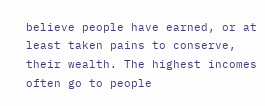believe people have earned, or at least taken pains to conserve, their wealth. The highest incomes often go to people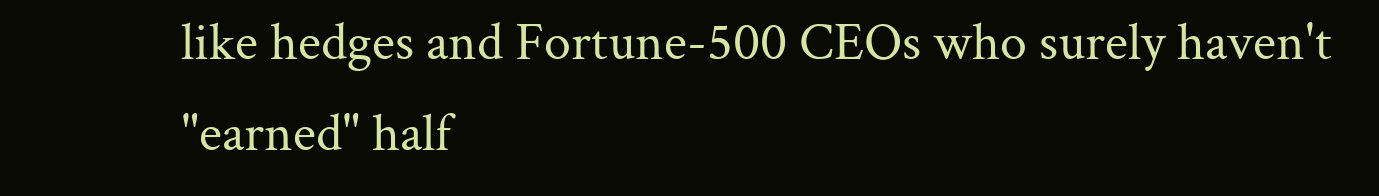like hedges and Fortune-500 CEOs who surely haven't "earned" half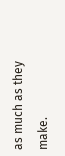as much as they make.